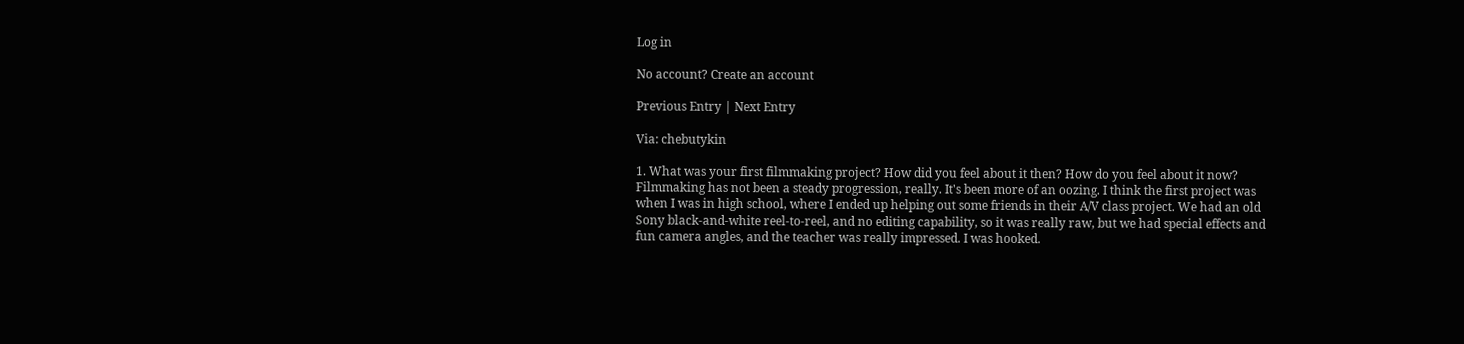Log in

No account? Create an account

Previous Entry | Next Entry

Via: chebutykin

1. What was your first filmmaking project? How did you feel about it then? How do you feel about it now?
Filmmaking has not been a steady progression, really. It's been more of an oozing. I think the first project was when I was in high school, where I ended up helping out some friends in their A/V class project. We had an old Sony black-and-white reel-to-reel, and no editing capability, so it was really raw, but we had special effects and fun camera angles, and the teacher was really impressed. I was hooked.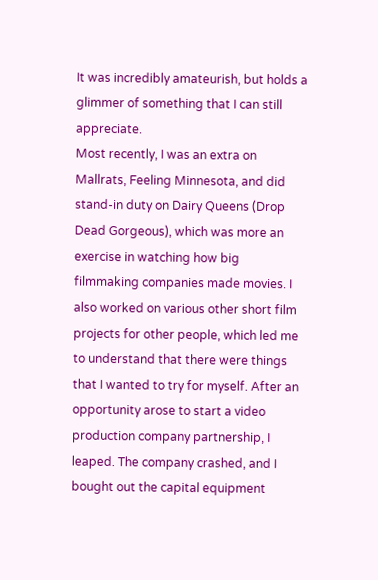It was incredibly amateurish, but holds a glimmer of something that I can still appreciate.
Most recently, I was an extra on Mallrats, Feeling Minnesota, and did stand-in duty on Dairy Queens (Drop Dead Gorgeous), which was more an exercise in watching how big filmmaking companies made movies. I also worked on various other short film projects for other people, which led me to understand that there were things that I wanted to try for myself. After an opportunity arose to start a video production company partnership, I leaped. The company crashed, and I bought out the capital equipment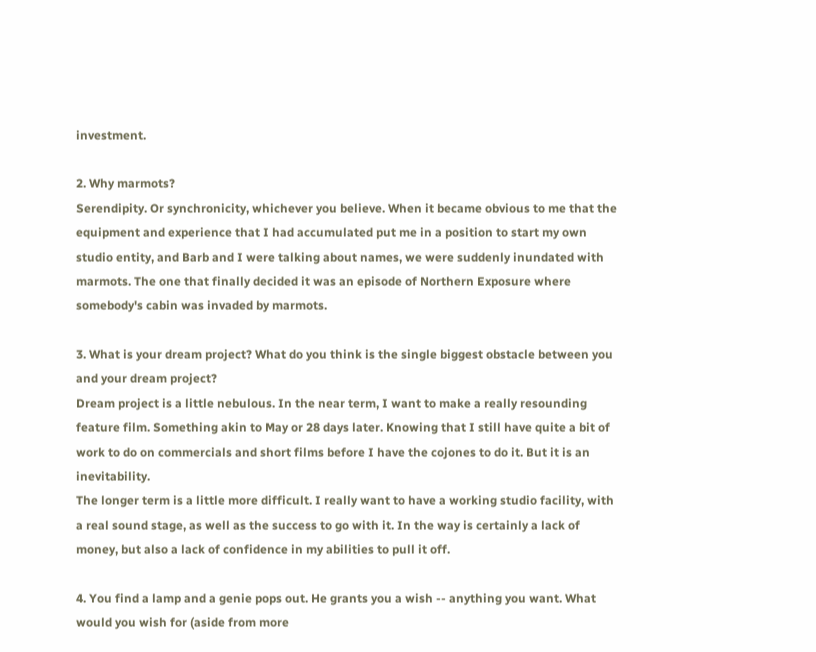investment.

2. Why marmots?
Serendipity. Or synchronicity, whichever you believe. When it became obvious to me that the equipment and experience that I had accumulated put me in a position to start my own studio entity, and Barb and I were talking about names, we were suddenly inundated with marmots. The one that finally decided it was an episode of Northern Exposure where somebody's cabin was invaded by marmots.

3. What is your dream project? What do you think is the single biggest obstacle between you and your dream project?
Dream project is a little nebulous. In the near term, I want to make a really resounding feature film. Something akin to May or 28 days later. Knowing that I still have quite a bit of work to do on commercials and short films before I have the cojones to do it. But it is an inevitability.
The longer term is a little more difficult. I really want to have a working studio facility, with a real sound stage, as well as the success to go with it. In the way is certainly a lack of money, but also a lack of confidence in my abilities to pull it off.

4. You find a lamp and a genie pops out. He grants you a wish -- anything you want. What would you wish for (aside from more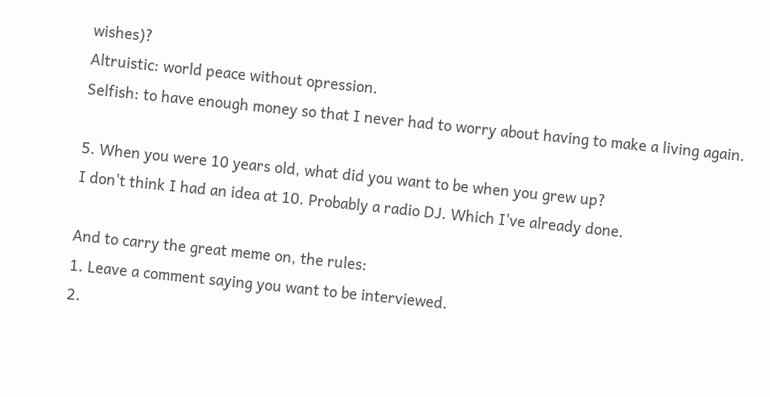wishes)?
Altruistic: world peace without opression.
Selfish: to have enough money so that I never had to worry about having to make a living again.

5. When you were 10 years old, what did you want to be when you grew up?
I don't think I had an idea at 10. Probably a radio DJ. Which I've already done.

And to carry the great meme on, the rules:
1. Leave a comment saying you want to be interviewed.
2.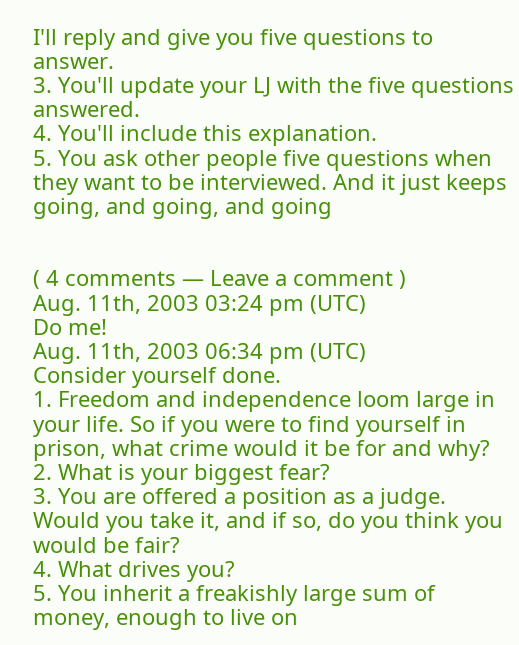I'll reply and give you five questions to answer.
3. You'll update your LJ with the five questions answered.
4. You'll include this explanation.
5. You ask other people five questions when they want to be interviewed. And it just keeps going, and going, and going


( 4 comments — Leave a comment )
Aug. 11th, 2003 03:24 pm (UTC)
Do me!
Aug. 11th, 2003 06:34 pm (UTC)
Consider yourself done.
1. Freedom and independence loom large in your life. So if you were to find yourself in prison, what crime would it be for and why?
2. What is your biggest fear?
3. You are offered a position as a judge. Would you take it, and if so, do you think you would be fair?
4. What drives you?
5. You inherit a freakishly large sum of money, enough to live on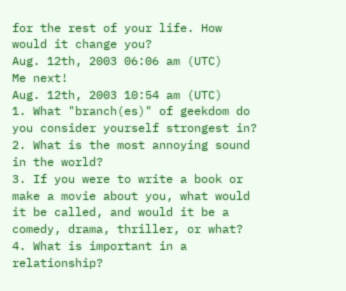for the rest of your life. How would it change you?
Aug. 12th, 2003 06:06 am (UTC)
Me next!
Aug. 12th, 2003 10:54 am (UTC)
1. What "branch(es)" of geekdom do you consider yourself strongest in?
2. What is the most annoying sound in the world?
3. If you were to write a book or make a movie about you, what would it be called, and would it be a comedy, drama, thriller, or what?
4. What is important in a relationship?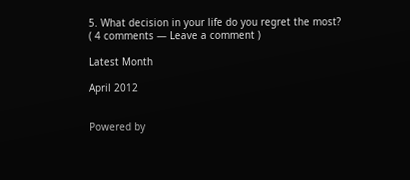5. What decision in your life do you regret the most?
( 4 comments — Leave a comment )

Latest Month

April 2012


Powered by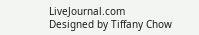LiveJournal.com
Designed by Tiffany Chow